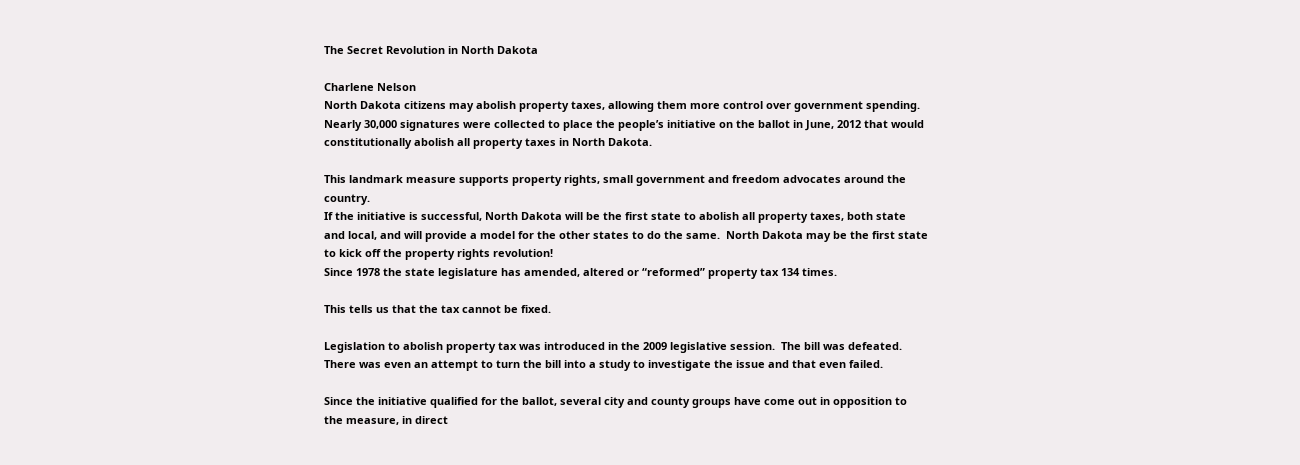The Secret Revolution in North Dakota

Charlene Nelson
North Dakota citizens may abolish property taxes, allowing them more control over government spending.  Nearly 30,000 signatures were collected to place the people’s initiative on the ballot in June, 2012 that would constitutionally abolish all property taxes in North Dakota.

This landmark measure supports property rights, small government and freedom advocates around the country.
If the initiative is successful, North Dakota will be the first state to abolish all property taxes, both state and local, and will provide a model for the other states to do the same.  North Dakota may be the first state to kick off the property rights revolution!
Since 1978 the state legislature has amended, altered or “reformed” property tax 134 times.

This tells us that the tax cannot be fixed.

Legislation to abolish property tax was introduced in the 2009 legislative session.  The bill was defeated.  There was even an attempt to turn the bill into a study to investigate the issue and that even failed.

Since the initiative qualified for the ballot, several city and county groups have come out in opposition to the measure, in direct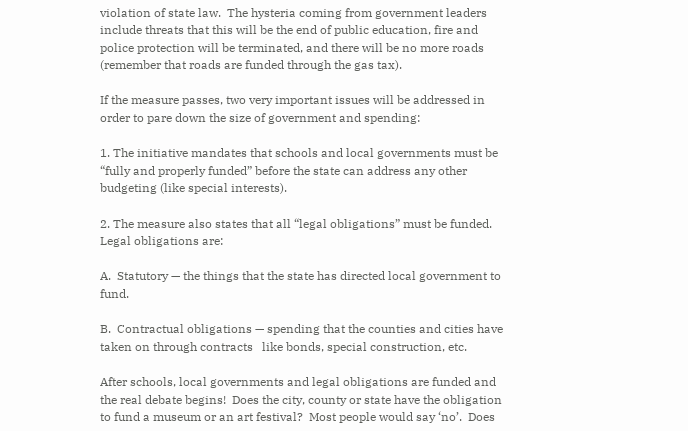violation of state law.  The hysteria coming from government leaders include threats that this will be the end of public education, fire and police protection will be terminated, and there will be no more roads (remember that roads are funded through the gas tax).

If the measure passes, two very important issues will be addressed in order to pare down the size of government and spending:

1. The initiative mandates that schools and local governments must be “fully and properly funded” before the state can address any other budgeting (like special interests).

2. The measure also states that all “legal obligations” must be funded.  Legal obligations are:

A.  Statutory — the things that the state has directed local government to fund.

B.  Contractual obligations — spending that the counties and cities have taken on through contracts   like bonds, special construction, etc.

After schools, local governments and legal obligations are funded and the real debate begins!  Does the city, county or state have the obligation to fund a museum or an art festival?  Most people would say ‘no’.  Does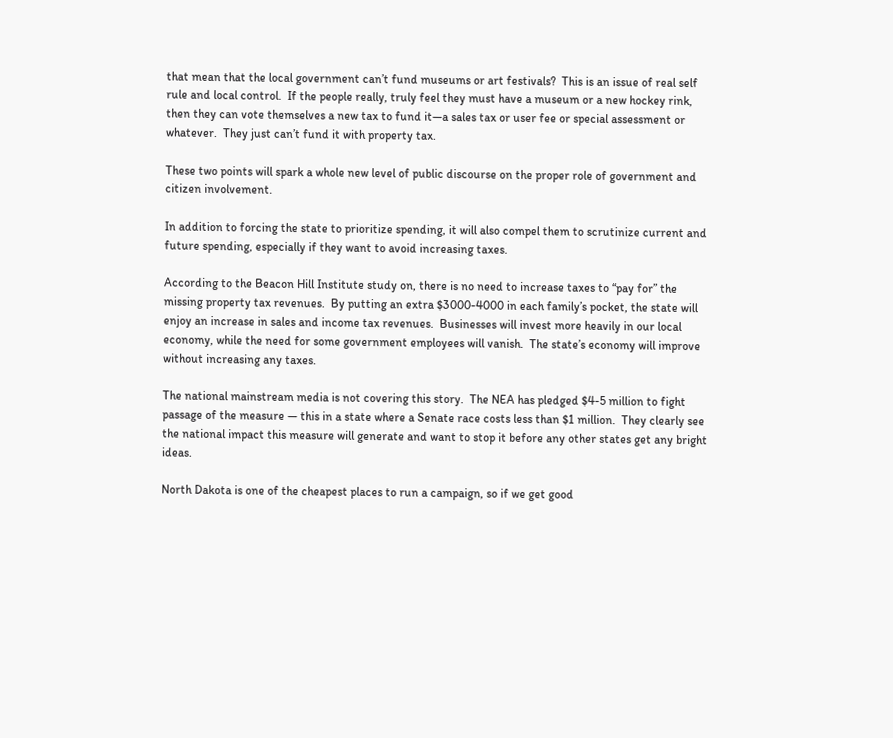that mean that the local government can’t fund museums or art festivals?  This is an issue of real self rule and local control.  If the people really, truly feel they must have a museum or a new hockey rink, then they can vote themselves a new tax to fund it—a sales tax or user fee or special assessment or whatever.  They just can’t fund it with property tax.

These two points will spark a whole new level of public discourse on the proper role of government and citizen involvement.

In addition to forcing the state to prioritize spending, it will also compel them to scrutinize current and future spending, especially if they want to avoid increasing taxes.

According to the Beacon Hill Institute study on, there is no need to increase taxes to “pay for” the missing property tax revenues.  By putting an extra $3000-4000 in each family’s pocket, the state will enjoy an increase in sales and income tax revenues.  Businesses will invest more heavily in our local economy, while the need for some government employees will vanish.  The state’s economy will improve without increasing any taxes.

The national mainstream media is not covering this story.  The NEA has pledged $4-5 million to fight passage of the measure — this in a state where a Senate race costs less than $1 million.  They clearly see the national impact this measure will generate and want to stop it before any other states get any bright ideas.

North Dakota is one of the cheapest places to run a campaign, so if we get good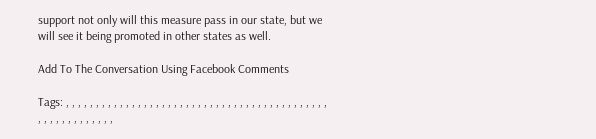support not only will this measure pass in our state, but we will see it being promoted in other states as well.

Add To The Conversation Using Facebook Comments

Tags: , , , , , , , , , , , , , , , , , , , , , , , , , , , , , , , , , , , , , , , , , , , , , , , , , , , , , , , , ,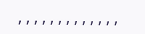, , , , , , , , , , , , ,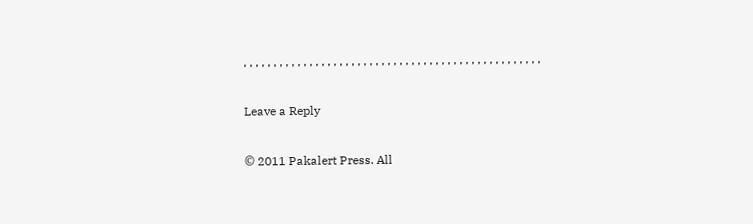, , , , , , , , , , , , , , , , , , , , , , , , , , , , , , , , , , , , , , , , , , , , , , , , , ,

Leave a Reply

© 2011 Pakalert Press. All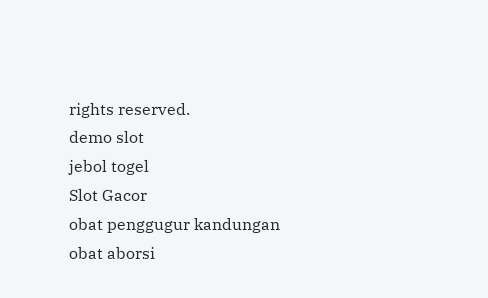rights reserved.
demo slot
jebol togel
Slot Gacor
obat penggugur kandungan
obat aborsi